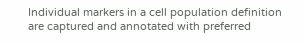Individual markers in a cell population definition are captured and annotated with preferred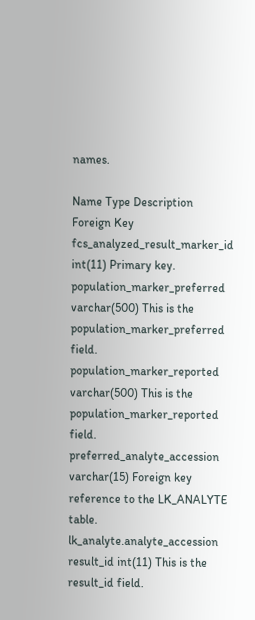names.

Name Type Description Foreign Key
fcs_analyzed_result_marker_id int(11) Primary key.
population_marker_preferred varchar(500) This is the population_marker_preferred field.
population_marker_reported varchar(500) This is the population_marker_reported field.
preferred_analyte_accession varchar(15) Foreign key reference to the LK_ANALYTE table. lk_analyte.analyte_accession
result_id int(11) This is the result_id field.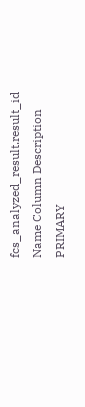fcs_analyzed_result.result_id
Name Column Description
PRIMARY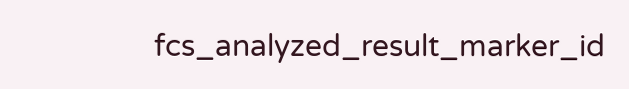fcs_analyzed_result_marker_id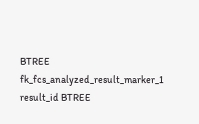BTREE
fk_fcs_analyzed_result_marker_1 result_id BTREE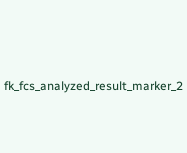fk_fcs_analyzed_result_marker_2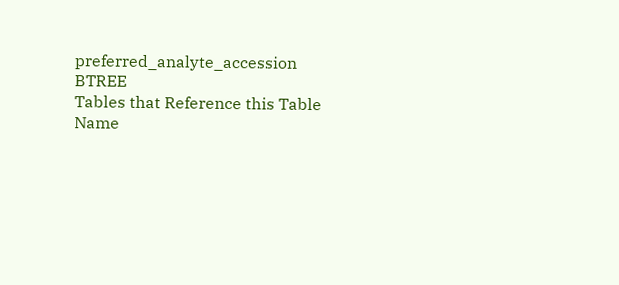preferred_analyte_accession BTREE
Tables that Reference this Table
Name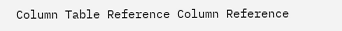Column Table Reference Column Reference